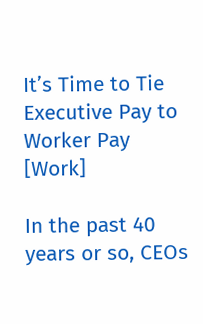It’s Time to Tie Executive Pay to Worker Pay [Work]

In the past 40 years or so, CEOs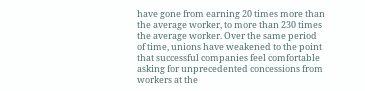have gone from earning 20 times more than the average worker, to more than 230 times the average worker. Over the same period of time, unions have weakened to the point that successful companies feel comfortable asking for unprecedented concessions from workers at the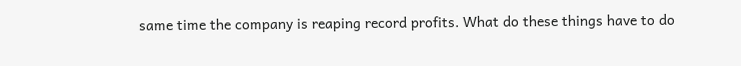same time the company is reaping record profits. What do these things have to do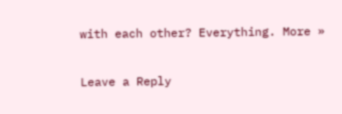with each other? Everything. More »

Leave a Reply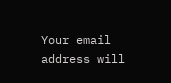Your email address will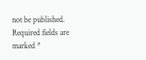not be published. Required fields are marked *